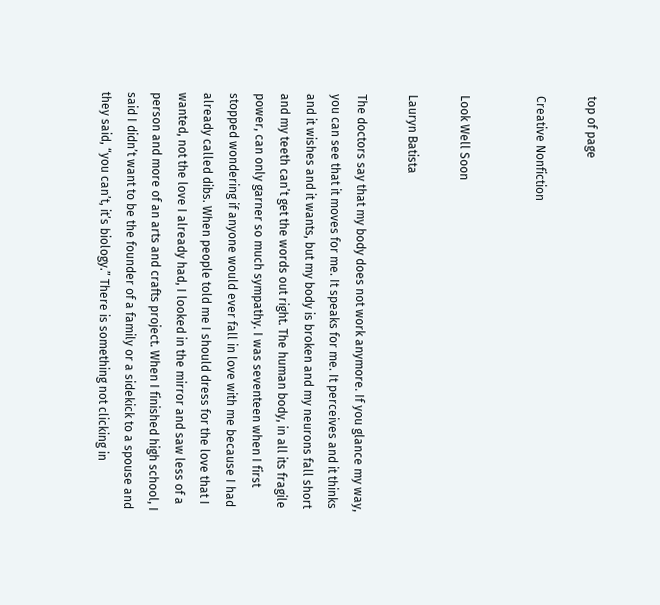top of page

Creative Nonfiction


Look Well Soon

Lauryn Batista

The doctors say that my body does not work anymore. If you glance my way, you can see that it moves for me. It speaks for me. It perceives and it thinks and it wishes and it wants, but my body is broken and my neurons fall short and my teeth can’t get the words out right. The human body, in all its fragile power, can only garner so much sympathy. I was seventeen when I first stopped wondering if anyone would ever fall in love with me because I had already called dibs. When people told me I should dress for the love that I wanted, not the love I already had, I looked in the mirror and saw less of a person and more of an arts and crafts project. When I finished high school, I said I didn’t want to be the founder of a family or a sidekick to a spouse and they said, “you can’t, it’s biology.” There is something not clicking in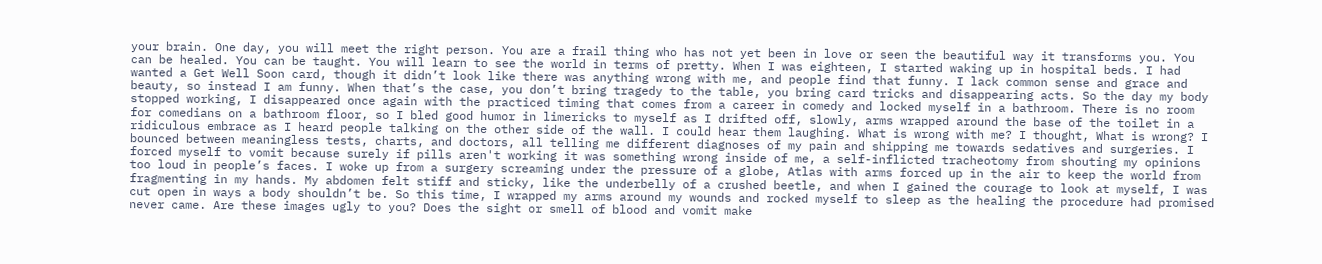your brain. One day, you will meet the right person. You are a frail thing who has not yet been in love or seen the beautiful way it transforms you. You can be healed. You can be taught. You will learn to see the world in terms of pretty. When I was eighteen, I started waking up in hospital beds. I had wanted a Get Well Soon card, though it didn’t look like there was anything wrong with me, and people find that funny. I lack common sense and grace and beauty, so instead I am funny. When that’s the case, you don’t bring tragedy to the table, you bring card tricks and disappearing acts. So the day my body stopped working, I disappeared once again with the practiced timing that comes from a career in comedy and locked myself in a bathroom. There is no room for comedians on a bathroom floor, so I bled good humor in limericks to myself as I drifted off, slowly, arms wrapped around the base of the toilet in a ridiculous embrace as I heard people talking on the other side of the wall. I could hear them laughing. What is wrong with me? I thought, What is wrong? I bounced between meaningless tests, charts, and doctors, all telling me different diagnoses of my pain and shipping me towards sedatives and surgeries. I forced myself to vomit because surely if pills aren't working it was something wrong inside of me, a self-inflicted tracheotomy from shouting my opinions too loud in people’s faces. I woke up from a surgery screaming under the pressure of a globe, Atlas with arms forced up in the air to keep the world from fragmenting in my hands. My abdomen felt stiff and sticky, like the underbelly of a crushed beetle, and when I gained the courage to look at myself, I was cut open in ways a body shouldn’t be. So this time, I wrapped my arms around my wounds and rocked myself to sleep as the healing the procedure had promised never came. Are these images ugly to you? Does the sight or smell of blood and vomit make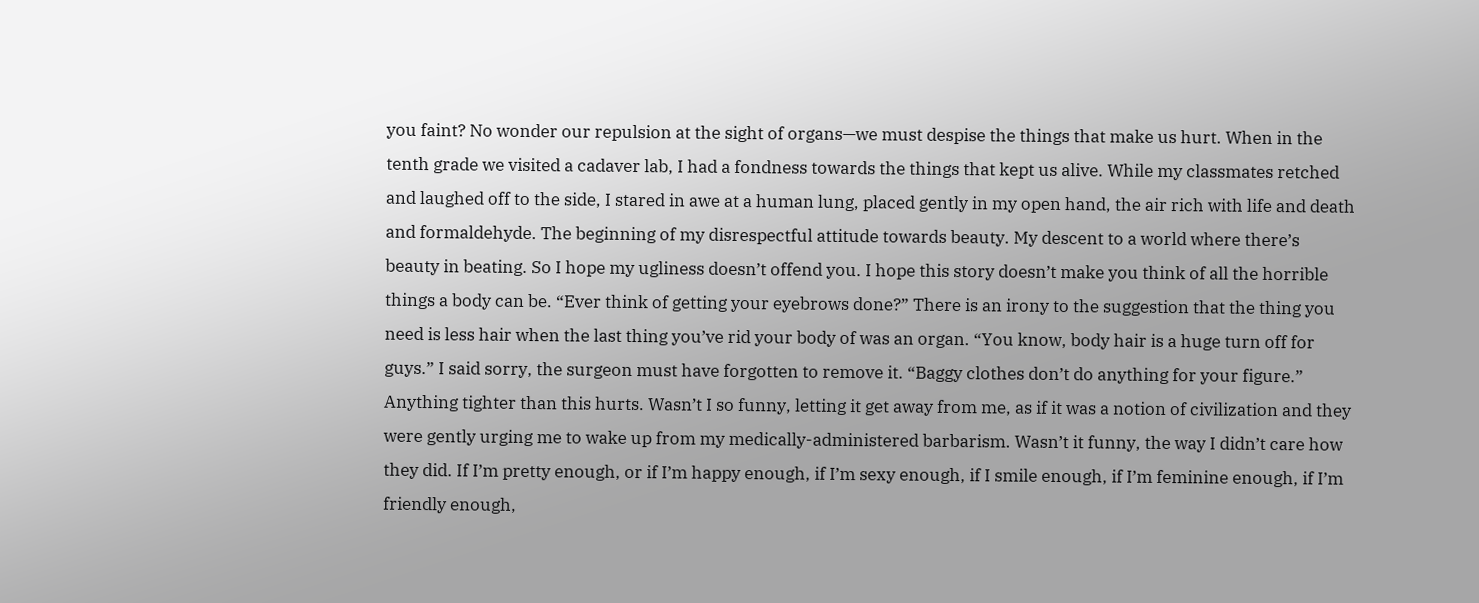you faint? No wonder our repulsion at the sight of organs—we must despise the things that make us hurt. When in the tenth grade we visited a cadaver lab, I had a fondness towards the things that kept us alive. While my classmates retched and laughed off to the side, I stared in awe at a human lung, placed gently in my open hand, the air rich with life and death and formaldehyde. The beginning of my disrespectful attitude towards beauty. My descent to a world where there’s beauty in beating. So I hope my ugliness doesn’t offend you. I hope this story doesn’t make you think of all the horrible things a body can be. “Ever think of getting your eyebrows done?” There is an irony to the suggestion that the thing you need is less hair when the last thing you’ve rid your body of was an organ. “You know, body hair is a huge turn off for guys.” I said sorry, the surgeon must have forgotten to remove it. “Baggy clothes don’t do anything for your figure.” Anything tighter than this hurts. Wasn’t I so funny, letting it get away from me, as if it was a notion of civilization and they were gently urging me to wake up from my medically-administered barbarism. Wasn’t it funny, the way I didn’t care how they did. If I’m pretty enough, or if I’m happy enough, if I’m sexy enough, if I smile enough, if I’m feminine enough, if I’m friendly enough,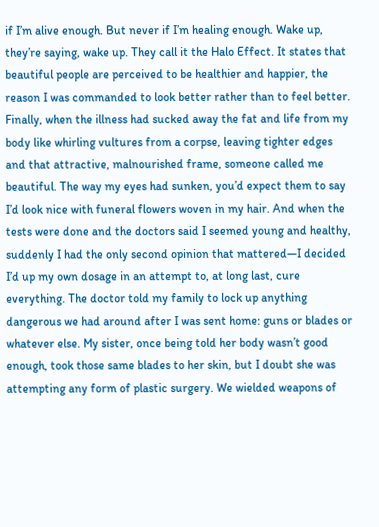if I’m alive enough. But never if I’m healing enough. Wake up, they’re saying, wake up. They call it the Halo Effect. It states that beautiful people are perceived to be healthier and happier, the reason I was commanded to look better rather than to feel better. Finally, when the illness had sucked away the fat and life from my body like whirling vultures from a corpse, leaving tighter edges and that attractive, malnourished frame, someone called me beautiful. The way my eyes had sunken, you’d expect them to say I’d look nice with funeral flowers woven in my hair. And when the tests were done and the doctors said I seemed young and healthy, suddenly I had the only second opinion that mattered—I decided I’d up my own dosage in an attempt to, at long last, cure everything. The doctor told my family to lock up anything dangerous we had around after I was sent home: guns or blades or whatever else. My sister, once being told her body wasn’t good enough, took those same blades to her skin, but I doubt she was attempting any form of plastic surgery. We wielded weapons of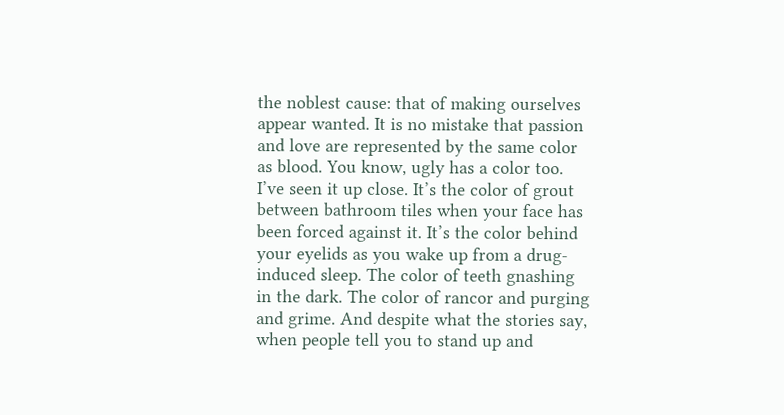the noblest cause: that of making ourselves appear wanted. It is no mistake that passion and love are represented by the same color as blood. You know, ugly has a color too. I’ve seen it up close. It’s the color of grout between bathroom tiles when your face has been forced against it. It’s the color behind your eyelids as you wake up from a drug-induced sleep. The color of teeth gnashing in the dark. The color of rancor and purging and grime. And despite what the stories say, when people tell you to stand up and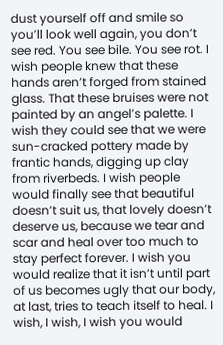dust yourself off and smile so you’ll look well again, you don’t see red. You see bile. You see rot. I wish people knew that these hands aren’t forged from stained glass. That these bruises were not painted by an angel’s palette. I wish they could see that we were sun-cracked pottery made by frantic hands, digging up clay from riverbeds. I wish people would finally see that beautiful doesn’t suit us, that lovely doesn’t deserve us, because we tear and scar and heal over too much to stay perfect forever. I wish you would realize that it isn’t until part of us becomes ugly that our body, at last, tries to teach itself to heal. I wish, I wish, I wish you would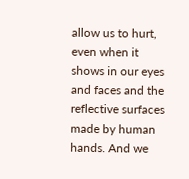allow us to hurt, even when it shows in our eyes and faces and the reflective surfaces made by human hands. And we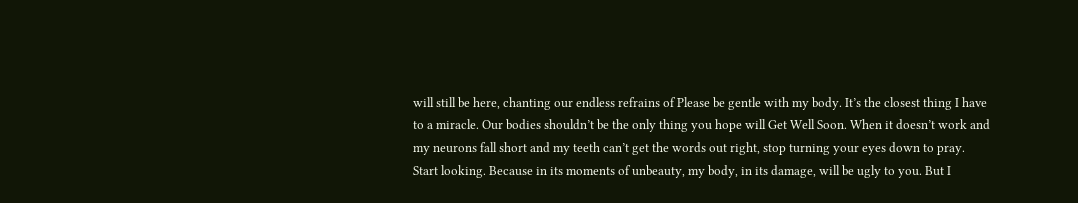will still be here, chanting our endless refrains of Please be gentle with my body. It’s the closest thing I have to a miracle. Our bodies shouldn’t be the only thing you hope will Get Well Soon. When it doesn’t work and my neurons fall short and my teeth can’t get the words out right, stop turning your eyes down to pray. Start looking. Because in its moments of unbeauty, my body, in its damage, will be ugly to you. But I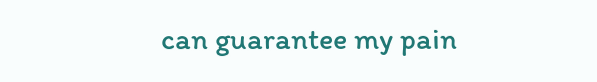can guarantee my pain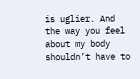is uglier. And the way you feel about my body shouldn’t have to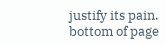justify its pain.
bottom of page